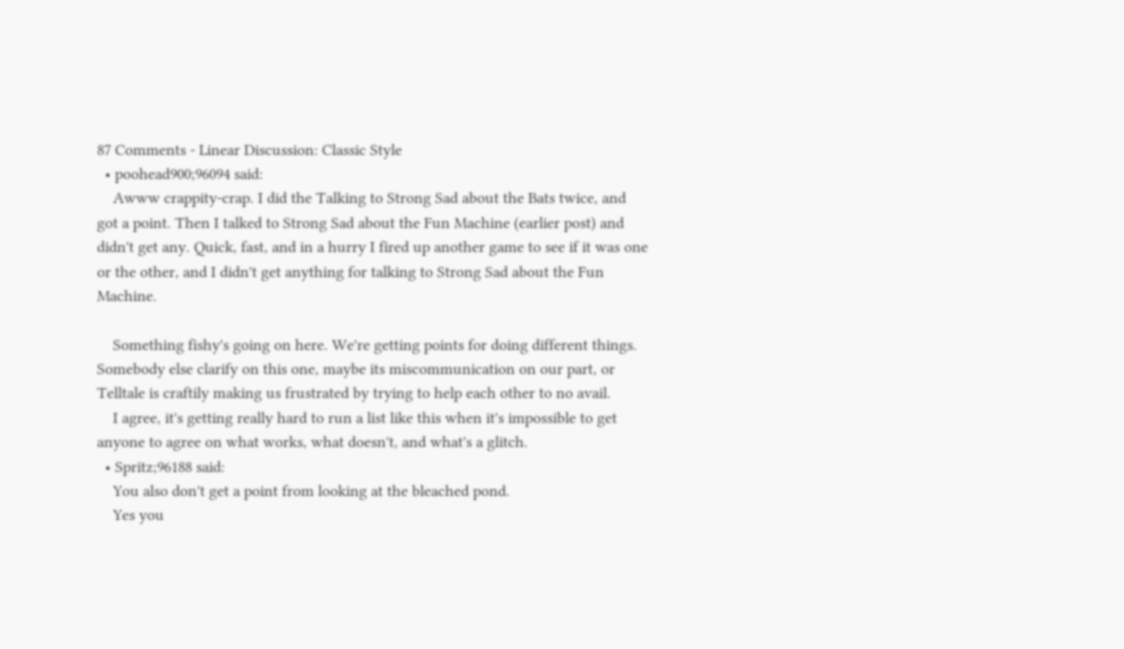87 Comments - Linear Discussion: Classic Style
  • poohead900;96094 said:
    Awww crappity-crap. I did the Talking to Strong Sad about the Bats twice, and got a point. Then I talked to Strong Sad about the Fun Machine (earlier post) and didn't get any. Quick, fast, and in a hurry I fired up another game to see if it was one or the other, and I didn't get anything for talking to Strong Sad about the Fun Machine.

    Something fishy's going on here. We're getting points for doing different things. Somebody else clarify on this one, maybe its miscommunication on our part, or Telltale is craftily making us frustrated by trying to help each other to no avail.
    I agree, it's getting really hard to run a list like this when it's impossible to get anyone to agree on what works, what doesn't, and what's a glitch.
  • Spritz;96188 said:
    You also don't get a point from looking at the bleached pond.
    Yes you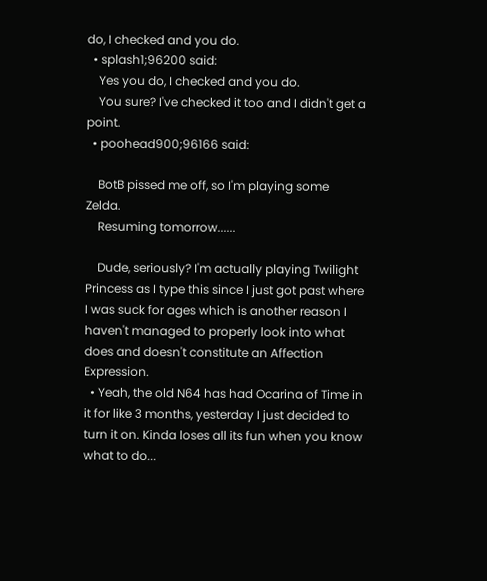do, I checked and you do.
  • splash1;96200 said:
    Yes you do, I checked and you do.
    You sure? I've checked it too and I didn't get a point.
  • poohead900;96166 said:

    BotB pissed me off, so I'm playing some Zelda.
    Resuming tomorrow......

    Dude, seriously? I'm actually playing Twilight Princess as I type this since I just got past where I was suck for ages which is another reason I haven't managed to properly look into what does and doesn't constitute an Affection Expression.
  • Yeah, the old N64 has had Ocarina of Time in it for like 3 months, yesterday I just decided to turn it on. Kinda loses all its fun when you know what to do...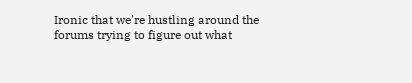Ironic that we're hustling around the forums trying to figure out what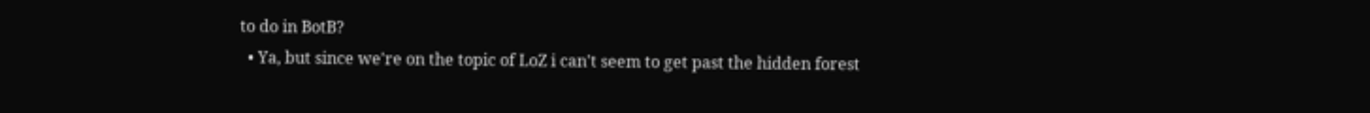to do in BotB?
  • Ya, but since we're on the topic of LoZ i can't seem to get past the hidden forest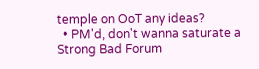temple on OoT any ideas?
  • PM'd, don't wanna saturate a Strong Bad Forum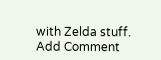with Zelda stuff.
Add Comment